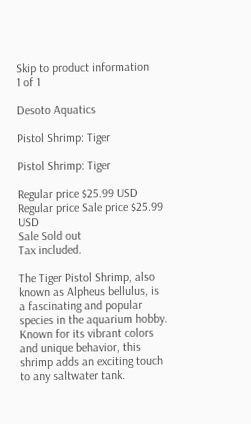Skip to product information
1 of 1

Desoto Aquatics

Pistol Shrimp: Tiger

Pistol Shrimp: Tiger

Regular price $25.99 USD
Regular price Sale price $25.99 USD
Sale Sold out
Tax included.

The Tiger Pistol Shrimp, also known as Alpheus bellulus, is a fascinating and popular species in the aquarium hobby. Known for its vibrant colors and unique behavior, this shrimp adds an exciting touch to any saltwater tank.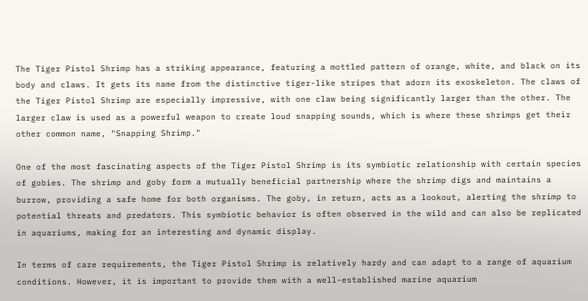The Tiger Pistol Shrimp has a striking appearance, featuring a mottled pattern of orange, white, and black on its body and claws. It gets its name from the distinctive tiger-like stripes that adorn its exoskeleton. The claws of the Tiger Pistol Shrimp are especially impressive, with one claw being significantly larger than the other. The larger claw is used as a powerful weapon to create loud snapping sounds, which is where these shrimps get their other common name, "Snapping Shrimp."

One of the most fascinating aspects of the Tiger Pistol Shrimp is its symbiotic relationship with certain species of gobies. The shrimp and goby form a mutually beneficial partnership where the shrimp digs and maintains a burrow, providing a safe home for both organisms. The goby, in return, acts as a lookout, alerting the shrimp to potential threats and predators. This symbiotic behavior is often observed in the wild and can also be replicated in aquariums, making for an interesting and dynamic display.

In terms of care requirements, the Tiger Pistol Shrimp is relatively hardy and can adapt to a range of aquarium conditions. However, it is important to provide them with a well-established marine aquarium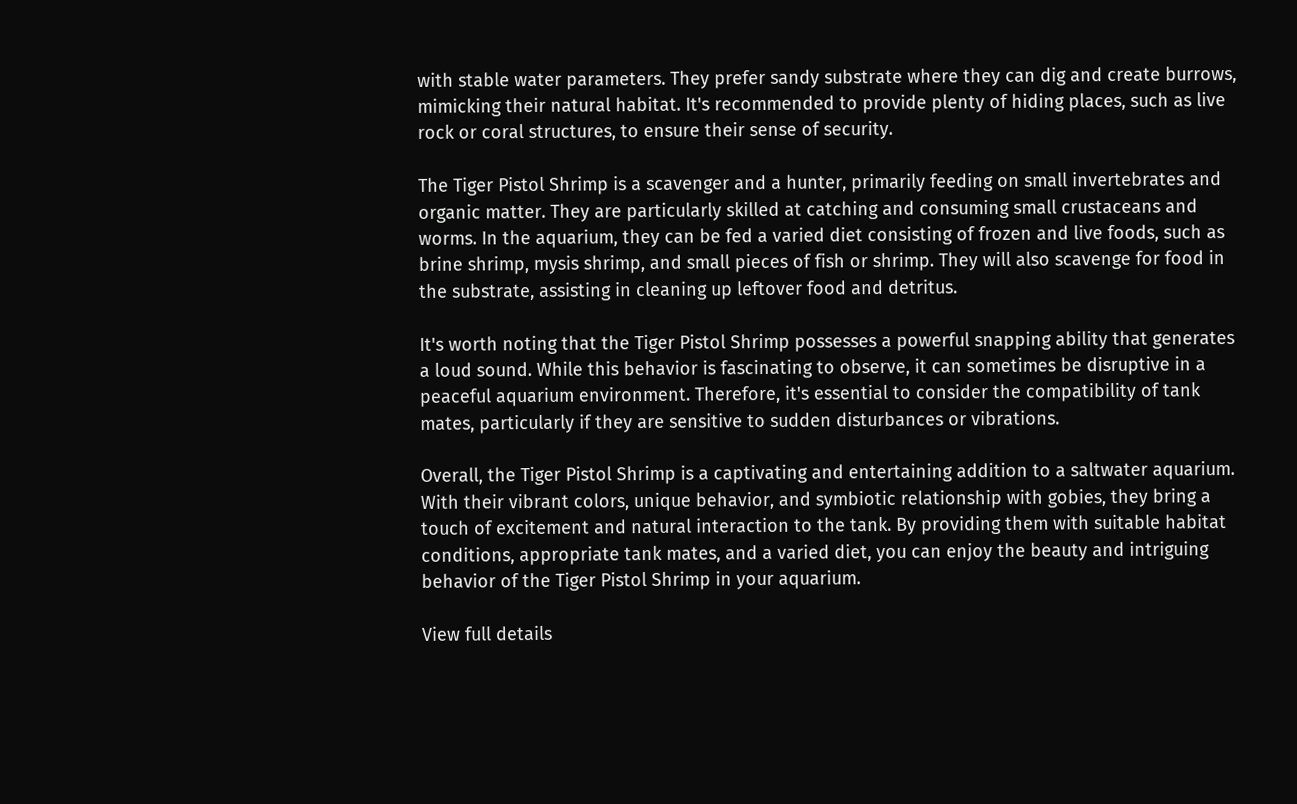with stable water parameters. They prefer sandy substrate where they can dig and create burrows, mimicking their natural habitat. It's recommended to provide plenty of hiding places, such as live rock or coral structures, to ensure their sense of security.

The Tiger Pistol Shrimp is a scavenger and a hunter, primarily feeding on small invertebrates and organic matter. They are particularly skilled at catching and consuming small crustaceans and worms. In the aquarium, they can be fed a varied diet consisting of frozen and live foods, such as brine shrimp, mysis shrimp, and small pieces of fish or shrimp. They will also scavenge for food in the substrate, assisting in cleaning up leftover food and detritus.

It's worth noting that the Tiger Pistol Shrimp possesses a powerful snapping ability that generates a loud sound. While this behavior is fascinating to observe, it can sometimes be disruptive in a peaceful aquarium environment. Therefore, it's essential to consider the compatibility of tank mates, particularly if they are sensitive to sudden disturbances or vibrations.

Overall, the Tiger Pistol Shrimp is a captivating and entertaining addition to a saltwater aquarium. With their vibrant colors, unique behavior, and symbiotic relationship with gobies, they bring a touch of excitement and natural interaction to the tank. By providing them with suitable habitat conditions, appropriate tank mates, and a varied diet, you can enjoy the beauty and intriguing behavior of the Tiger Pistol Shrimp in your aquarium.

View full details